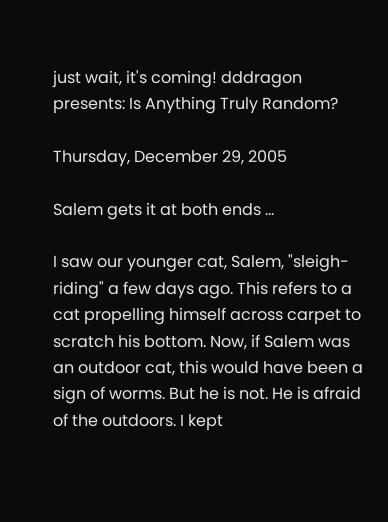just wait, it's coming! dddragon presents: Is Anything Truly Random?

Thursday, December 29, 2005

Salem gets it at both ends ...

I saw our younger cat, Salem, "sleigh-riding" a few days ago. This refers to a cat propelling himself across carpet to scratch his bottom. Now, if Salem was an outdoor cat, this would have been a sign of worms. But he is not. He is afraid of the outdoors. I kept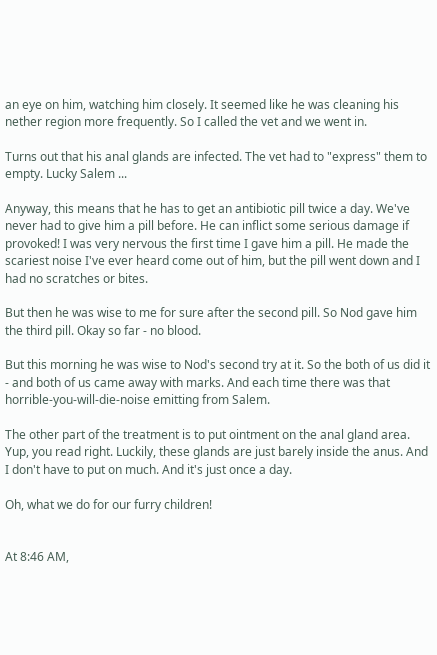an eye on him, watching him closely. It seemed like he was cleaning his nether region more frequently. So I called the vet and we went in.

Turns out that his anal glands are infected. The vet had to "express" them to empty. Lucky Salem ...

Anyway, this means that he has to get an antibiotic pill twice a day. We've never had to give him a pill before. He can inflict some serious damage if provoked! I was very nervous the first time I gave him a pill. He made the scariest noise I've ever heard come out of him, but the pill went down and I had no scratches or bites.

But then he was wise to me for sure after the second pill. So Nod gave him the third pill. Okay so far - no blood.

But this morning he was wise to Nod's second try at it. So the both of us did it - and both of us came away with marks. And each time there was that horrible-you-will-die-noise emitting from Salem.

The other part of the treatment is to put ointment on the anal gland area. Yup, you read right. Luckily, these glands are just barely inside the anus. And I don't have to put on much. And it's just once a day.

Oh, what we do for our furry children!


At 8:46 AM,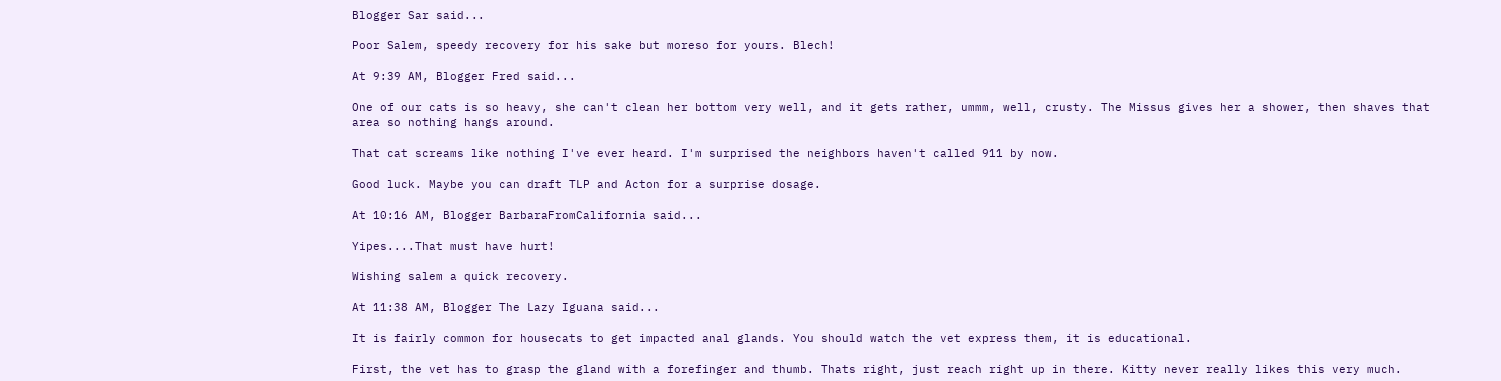Blogger Sar said...

Poor Salem, speedy recovery for his sake but moreso for yours. Blech!

At 9:39 AM, Blogger Fred said...

One of our cats is so heavy, she can't clean her bottom very well, and it gets rather, ummm, well, crusty. The Missus gives her a shower, then shaves that area so nothing hangs around.

That cat screams like nothing I've ever heard. I'm surprised the neighbors haven't called 911 by now.

Good luck. Maybe you can draft TLP and Acton for a surprise dosage.

At 10:16 AM, Blogger BarbaraFromCalifornia said...

Yipes....That must have hurt!

Wishing salem a quick recovery.

At 11:38 AM, Blogger The Lazy Iguana said...

It is fairly common for housecats to get impacted anal glands. You should watch the vet express them, it is educational.

First, the vet has to grasp the gland with a forefinger and thumb. Thats right, just reach right up in there. Kitty never really likes this very much.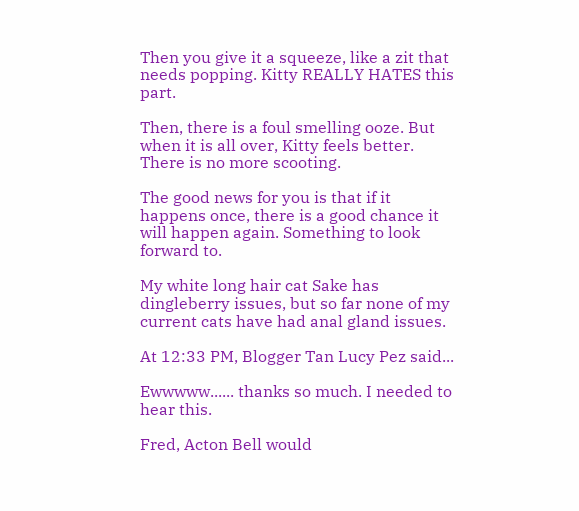Then you give it a squeeze, like a zit that needs popping. Kitty REALLY HATES this part.

Then, there is a foul smelling ooze. But when it is all over, Kitty feels better. There is no more scooting.

The good news for you is that if it happens once, there is a good chance it will happen again. Something to look forward to.

My white long hair cat Sake has dingleberry issues, but so far none of my current cats have had anal gland issues.

At 12:33 PM, Blogger Tan Lucy Pez said...

Ewwwww...... thanks so much. I needed to hear this.

Fred, Acton Bell would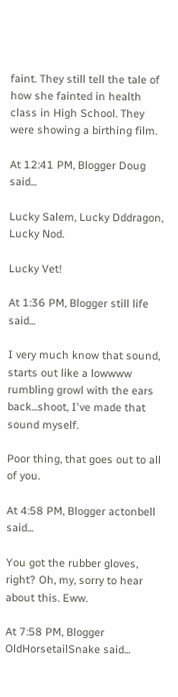faint. They still tell the tale of how she fainted in health class in High School. They were showing a birthing film.

At 12:41 PM, Blogger Doug said...

Lucky Salem, Lucky Dddragon, Lucky Nod.

Lucky Vet!

At 1:36 PM, Blogger still life said...

I very much know that sound, starts out like a lowwww rumbling growl with the ears back...shoot, I've made that sound myself.

Poor thing, that goes out to all of you.

At 4:58 PM, Blogger actonbell said...

You got the rubber gloves, right? Oh, my, sorry to hear about this. Eww.

At 7:58 PM, Blogger OldHorsetailSnake said...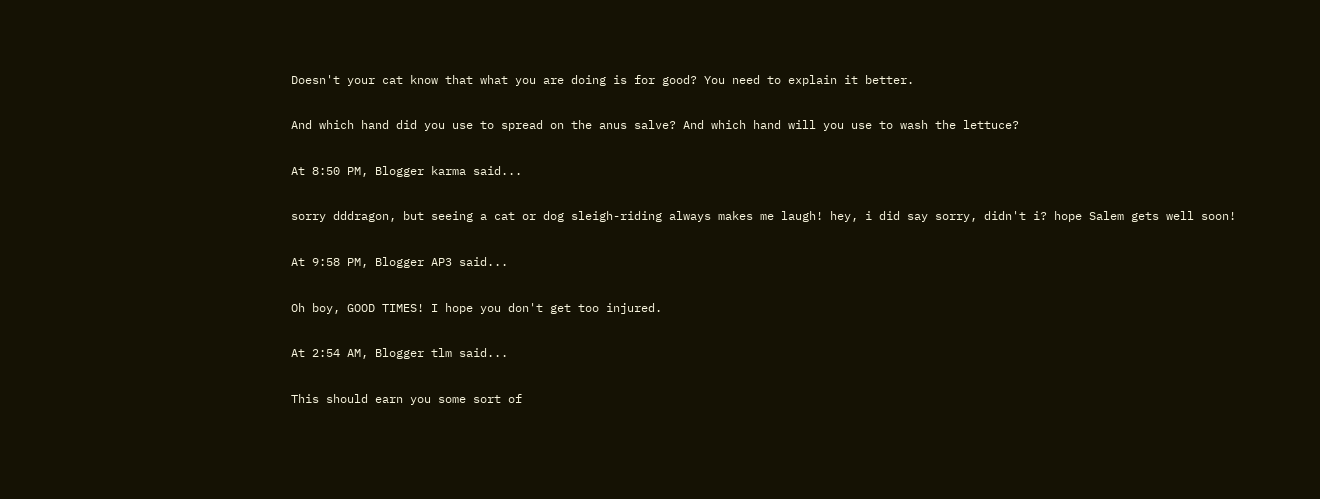Doesn't your cat know that what you are doing is for good? You need to explain it better.

And which hand did you use to spread on the anus salve? And which hand will you use to wash the lettuce?

At 8:50 PM, Blogger karma said...

sorry dddragon, but seeing a cat or dog sleigh-riding always makes me laugh! hey, i did say sorry, didn't i? hope Salem gets well soon!

At 9:58 PM, Blogger AP3 said...

Oh boy, GOOD TIMES! I hope you don't get too injured.

At 2:54 AM, Blogger tlm said...

This should earn you some sort of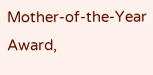Mother-of-the-Year Award,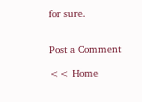for sure.


Post a Comment

<< Home